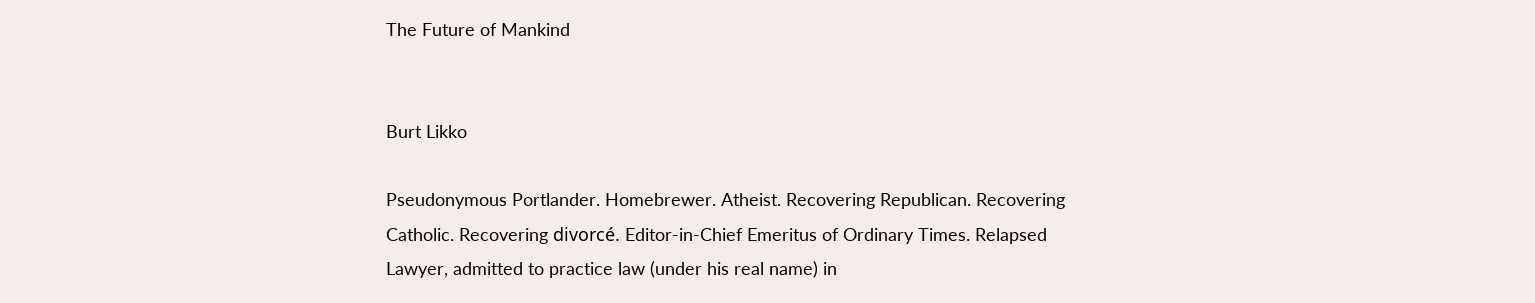The Future of Mankind


Burt Likko

Pseudonymous Portlander. Homebrewer. Atheist. Recovering Republican. Recovering Catholic. Recovering divorcé. Editor-in-Chief Emeritus of Ordinary Times. Relapsed Lawyer, admitted to practice law (under his real name) in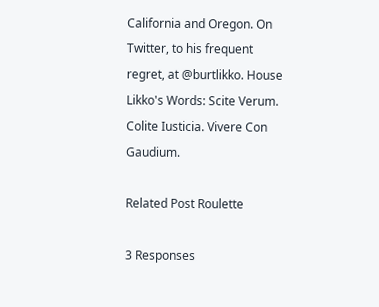California and Oregon. On Twitter, to his frequent regret, at @burtlikko. House Likko's Words: Scite Verum. Colite Iusticia. Vivere Con Gaudium.

Related Post Roulette

3 Responses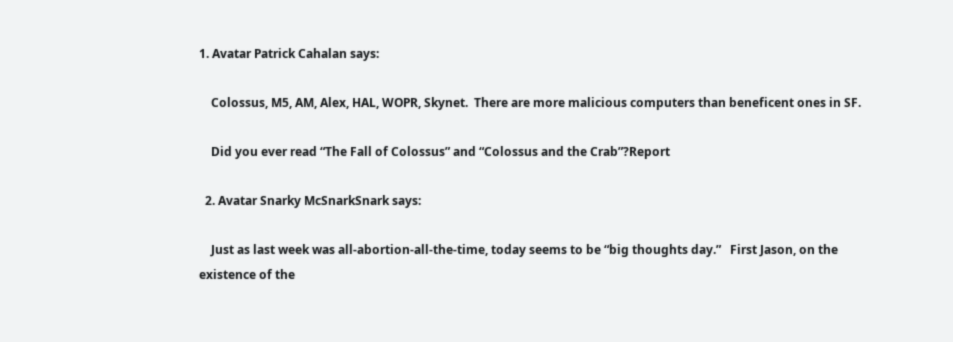1. Avatar Patrick Cahalan says:

    Colossus, M5, AM, Alex, HAL, WOPR, Skynet.  There are more malicious computers than beneficent ones in SF.

    Did you ever read “The Fall of Colossus” and “Colossus and the Crab”?Report

  2. Avatar Snarky McSnarkSnark says:

    Just as last week was all-abortion-all-the-time, today seems to be “big thoughts day.”   First Jason, on the existence of the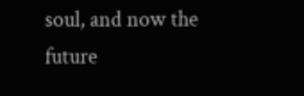soul, and now the future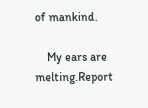of mankind.

    My ears are melting.Report